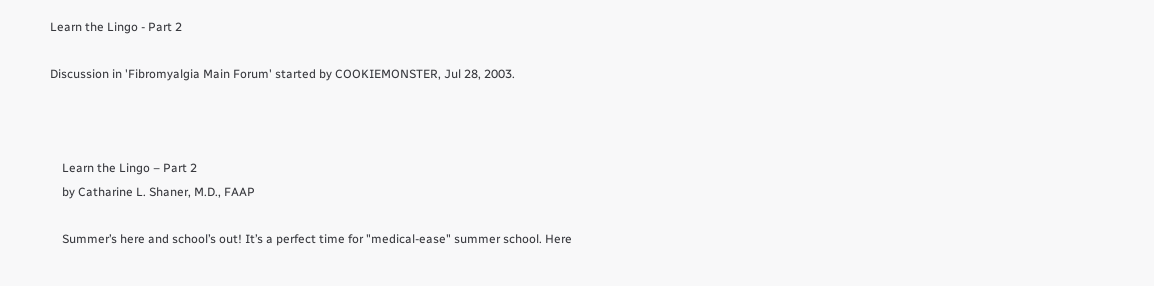Learn the Lingo - Part 2

Discussion in 'Fibromyalgia Main Forum' started by COOKIEMONSTER, Jul 28, 2003.



    Learn the Lingo – Part 2
    by Catharine L. Shaner, M.D., FAAP

    Summer’s here and school’s out! It’s a perfect time for "medical-ease" summer school. Here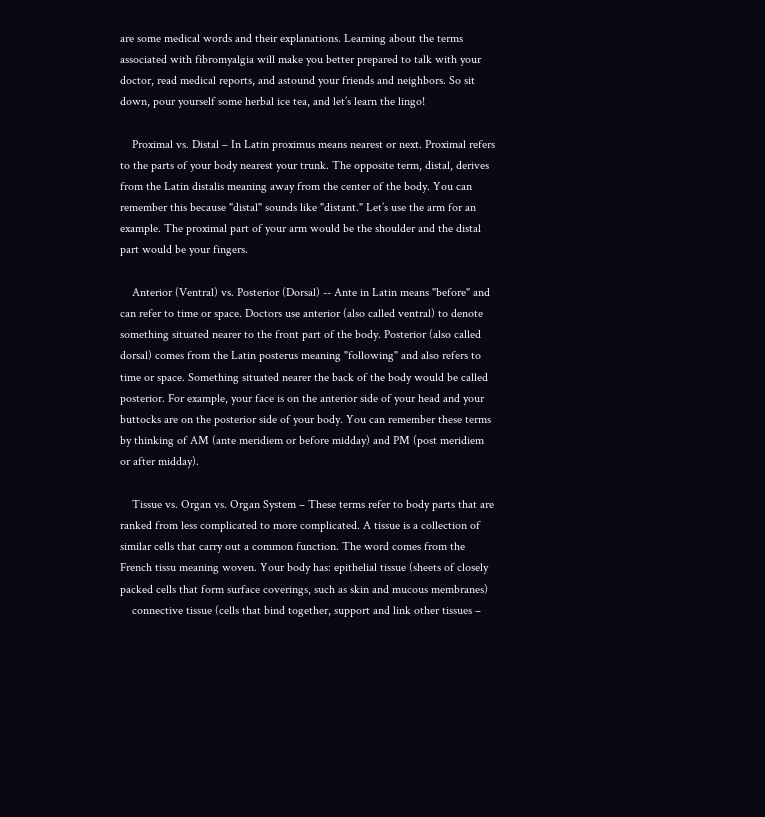are some medical words and their explanations. Learning about the terms associated with fibromyalgia will make you better prepared to talk with your doctor, read medical reports, and astound your friends and neighbors. So sit down, pour yourself some herbal ice tea, and let’s learn the lingo!

    Proximal vs. Distal – In Latin proximus means nearest or next. Proximal refers to the parts of your body nearest your trunk. The opposite term, distal, derives from the Latin distalis meaning away from the center of the body. You can remember this because "distal" sounds like "distant." Let’s use the arm for an example. The proximal part of your arm would be the shoulder and the distal part would be your fingers.

    Anterior (Ventral) vs. Posterior (Dorsal) -- Ante in Latin means "before" and can refer to time or space. Doctors use anterior (also called ventral) to denote something situated nearer to the front part of the body. Posterior (also called dorsal) comes from the Latin posterus meaning "following" and also refers to time or space. Something situated nearer the back of the body would be called posterior. For example, your face is on the anterior side of your head and your buttocks are on the posterior side of your body. You can remember these terms by thinking of AM (ante meridiem or before midday) and PM (post meridiem or after midday).

    Tissue vs. Organ vs. Organ System – These terms refer to body parts that are ranked from less complicated to more complicated. A tissue is a collection of similar cells that carry out a common function. The word comes from the French tissu meaning woven. Your body has: epithelial tissue (sheets of closely packed cells that form surface coverings, such as skin and mucous membranes)
    connective tissue (cells that bind together, support and link other tissues –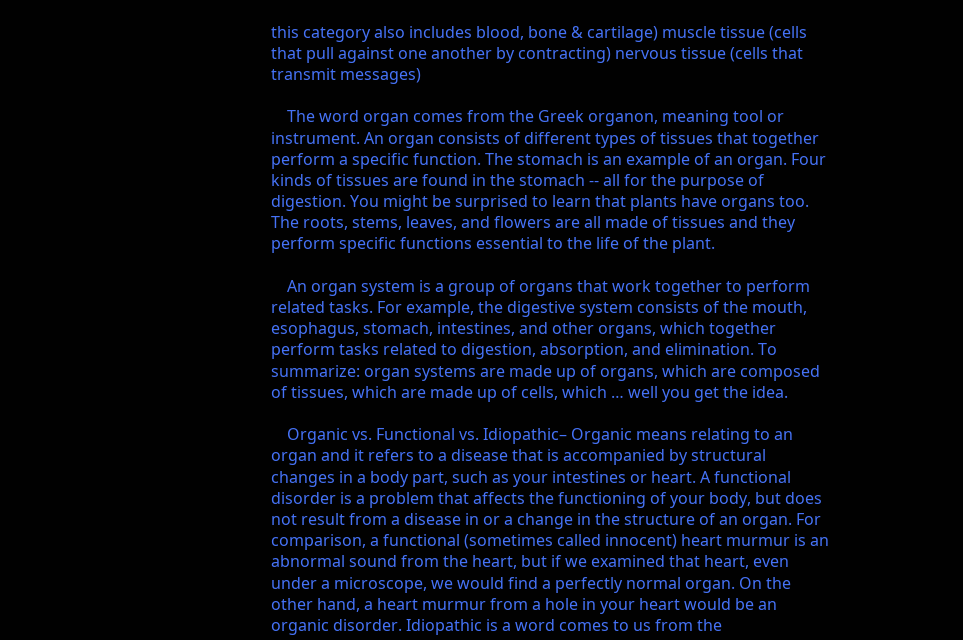this category also includes blood, bone & cartilage) muscle tissue (cells that pull against one another by contracting) nervous tissue (cells that transmit messages)

    The word organ comes from the Greek organon, meaning tool or instrument. An organ consists of different types of tissues that together perform a specific function. The stomach is an example of an organ. Four kinds of tissues are found in the stomach -- all for the purpose of digestion. You might be surprised to learn that plants have organs too. The roots, stems, leaves, and flowers are all made of tissues and they perform specific functions essential to the life of the plant.

    An organ system is a group of organs that work together to perform related tasks. For example, the digestive system consists of the mouth, esophagus, stomach, intestines, and other organs, which together perform tasks related to digestion, absorption, and elimination. To summarize: organ systems are made up of organs, which are composed of tissues, which are made up of cells, which … well you get the idea.

    Organic vs. Functional vs. Idiopathic– Organic means relating to an organ and it refers to a disease that is accompanied by structural changes in a body part, such as your intestines or heart. A functional disorder is a problem that affects the functioning of your body, but does not result from a disease in or a change in the structure of an organ. For comparison, a functional (sometimes called innocent) heart murmur is an abnormal sound from the heart, but if we examined that heart, even under a microscope, we would find a perfectly normal organ. On the other hand, a heart murmur from a hole in your heart would be an organic disorder. Idiopathic is a word comes to us from the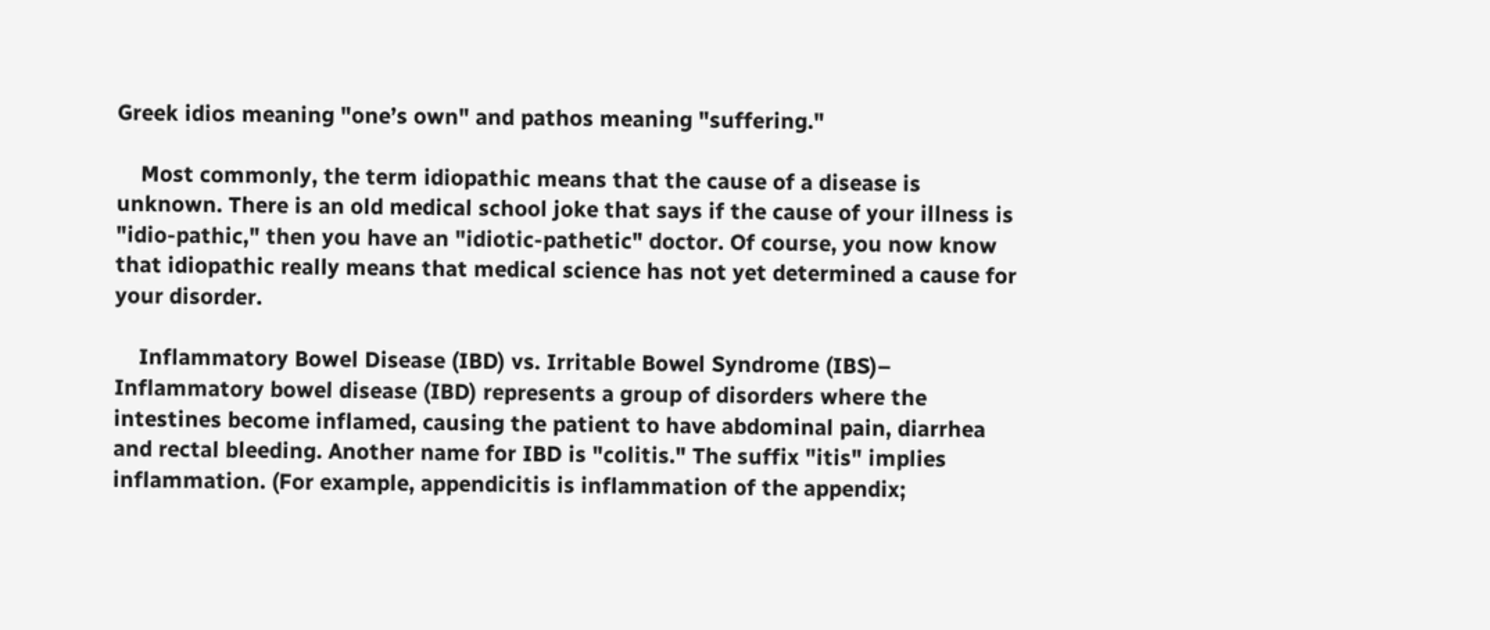Greek idios meaning "one’s own" and pathos meaning "suffering."

    Most commonly, the term idiopathic means that the cause of a disease is unknown. There is an old medical school joke that says if the cause of your illness is "idio-pathic," then you have an "idiotic-pathetic" doctor. Of course, you now know that idiopathic really means that medical science has not yet determined a cause for your disorder.

    Inflammatory Bowel Disease (IBD) vs. Irritable Bowel Syndrome (IBS)– Inflammatory bowel disease (IBD) represents a group of disorders where the intestines become inflamed, causing the patient to have abdominal pain, diarrhea and rectal bleeding. Another name for IBD is "colitis." The suffix "itis" implies inflammation. (For example, appendicitis is inflammation of the appendix;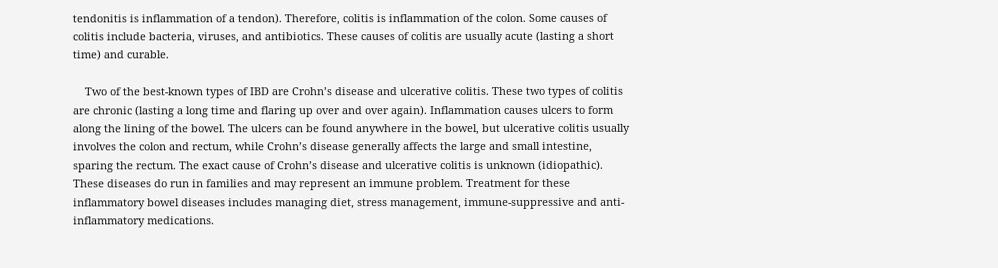tendonitis is inflammation of a tendon). Therefore, colitis is inflammation of the colon. Some causes of colitis include bacteria, viruses, and antibiotics. These causes of colitis are usually acute (lasting a short time) and curable.

    Two of the best-known types of IBD are Crohn’s disease and ulcerative colitis. These two types of colitis are chronic (lasting a long time and flaring up over and over again). Inflammation causes ulcers to form along the lining of the bowel. The ulcers can be found anywhere in the bowel, but ulcerative colitis usually involves the colon and rectum, while Crohn’s disease generally affects the large and small intestine, sparing the rectum. The exact cause of Crohn’s disease and ulcerative colitis is unknown (idiopathic). These diseases do run in families and may represent an immune problem. Treatment for these inflammatory bowel diseases includes managing diet, stress management, immune-suppressive and anti-inflammatory medications.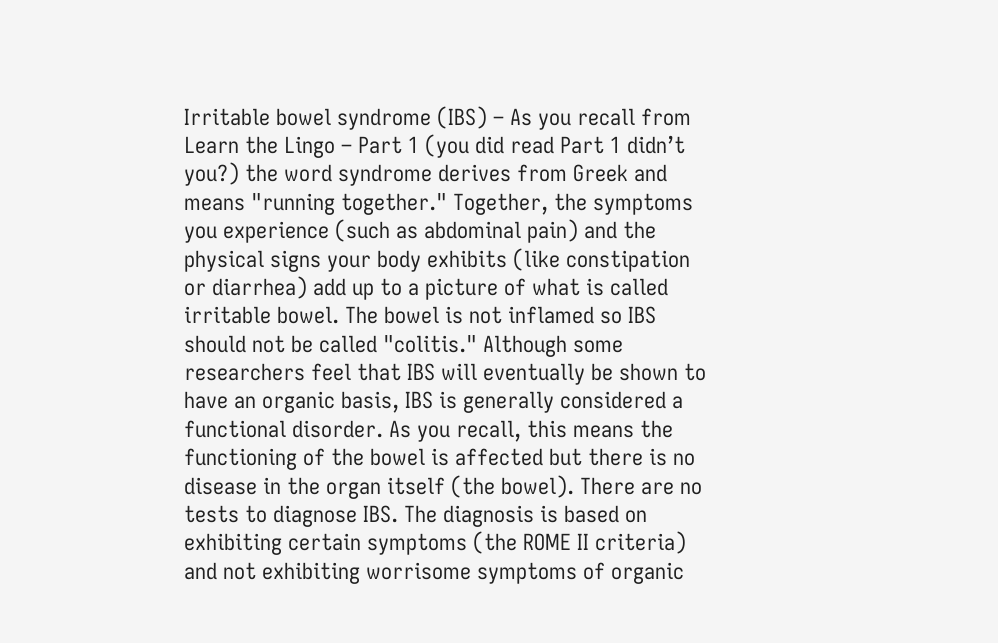Irritable bowel syndrome (IBS) – As you recall from Learn the Lingo – Part 1 (you did read Part 1 didn’t you?) the word syndrome derives from Greek and means "running together." Together, the symptoms you experience (such as abdominal pain) and the physical signs your body exhibits (like constipation or diarrhea) add up to a picture of what is called irritable bowel. The bowel is not inflamed so IBS should not be called "colitis." Although some researchers feel that IBS will eventually be shown to have an organic basis, IBS is generally considered a functional disorder. As you recall, this means the functioning of the bowel is affected but there is no disease in the organ itself (the bowel). There are no tests to diagnose IBS. The diagnosis is based on exhibiting certain symptoms (the ROME II criteria) and not exhibiting worrisome symptoms of organic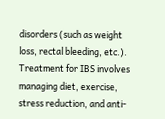disorders (such as weight loss, rectal bleeding, etc.). Treatment for IBS involves managing diet, exercise, stress reduction, and anti-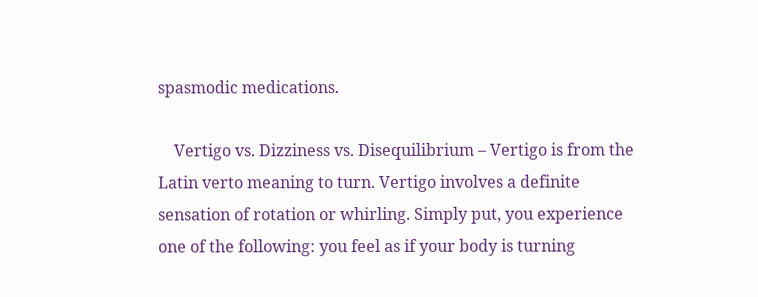spasmodic medications.

    Vertigo vs. Dizziness vs. Disequilibrium – Vertigo is from the Latin verto meaning to turn. Vertigo involves a definite sensation of rotation or whirling. Simply put, you experience one of the following: you feel as if your body is turning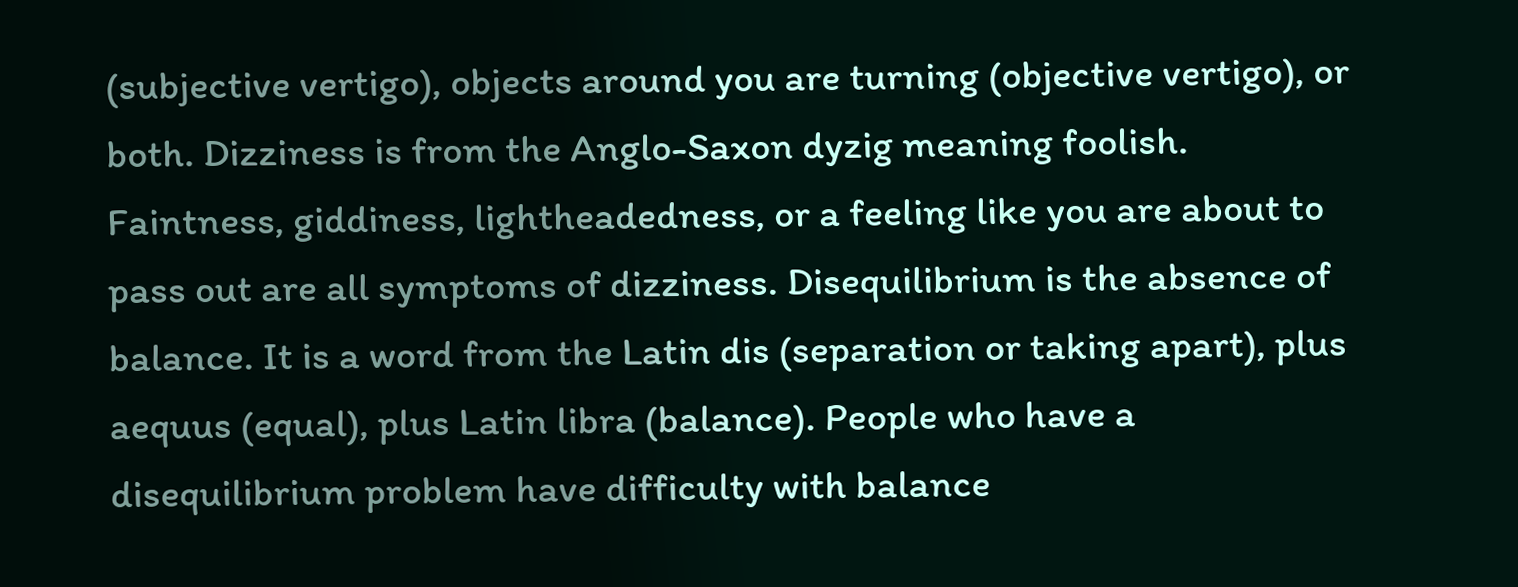(subjective vertigo), objects around you are turning (objective vertigo), or both. Dizziness is from the Anglo-Saxon dyzig meaning foolish. Faintness, giddiness, lightheadedness, or a feeling like you are about to pass out are all symptoms of dizziness. Disequilibrium is the absence of balance. It is a word from the Latin dis (separation or taking apart), plus aequus (equal), plus Latin libra (balance). People who have a disequilibrium problem have difficulty with balance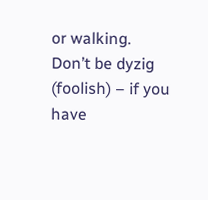or walking. Don’t be dyzig (foolish) – if you have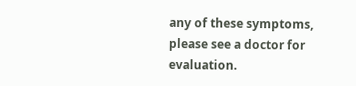any of these symptoms, please see a doctor for evaluation.